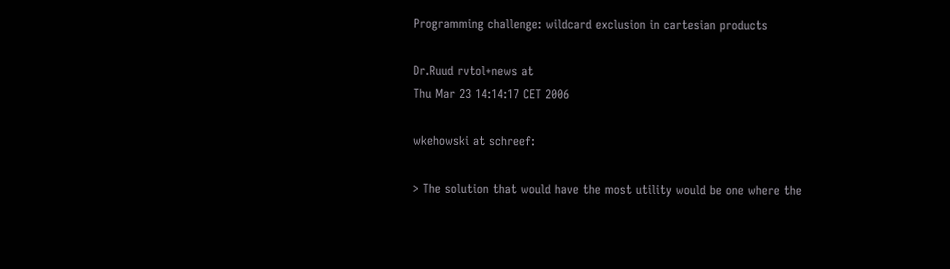Programming challenge: wildcard exclusion in cartesian products

Dr.Ruud rvtol+news at
Thu Mar 23 14:14:17 CET 2006

wkehowski at schreef:

> The solution that would have the most utility would be one where the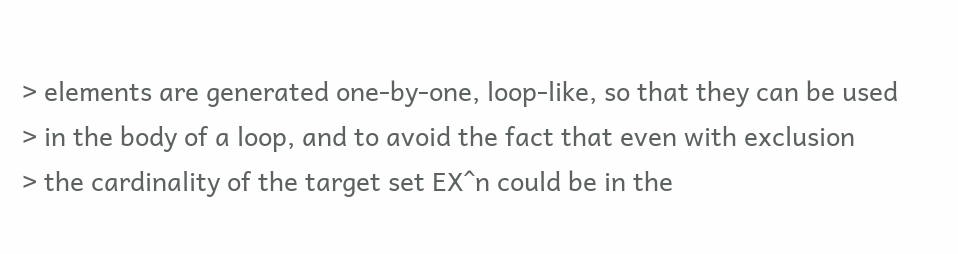> elements are generated one-by-one, loop-like, so that they can be used
> in the body of a loop, and to avoid the fact that even with exclusion
> the cardinality of the target set EX^n could be in the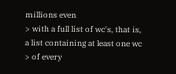millions even
> with a full list of wc's, that is, a list containing at least one wc
> of every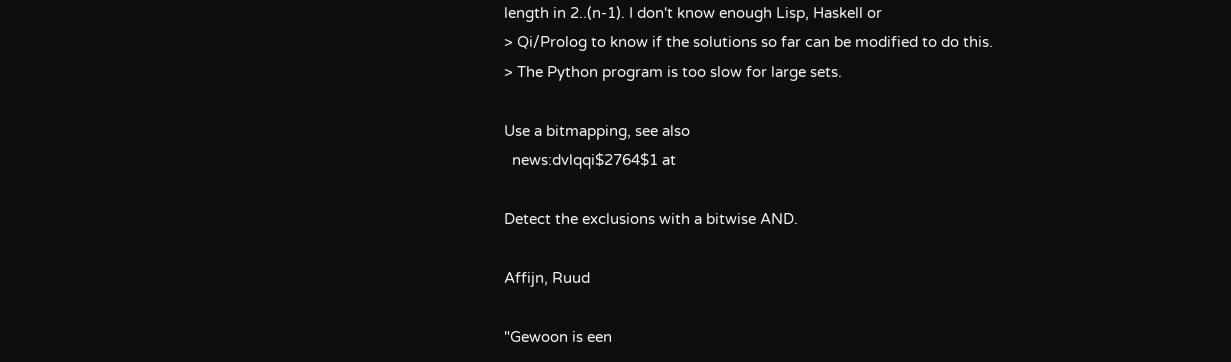length in 2..(n-1). I don't know enough Lisp, Haskell or
> Qi/Prolog to know if the solutions so far can be modified to do this.
> The Python program is too slow for large sets.

Use a bitmapping, see also
  news:dvlqqi$2764$1 at

Detect the exclusions with a bitwise AND.

Affijn, Ruud

"Gewoon is een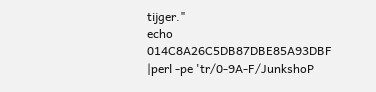tijger."
echo 014C8A26C5DB87DBE85A93DBF |perl -pe 'tr/0-9A-F/JunkshoP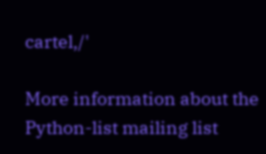cartel,/'

More information about the Python-list mailing list